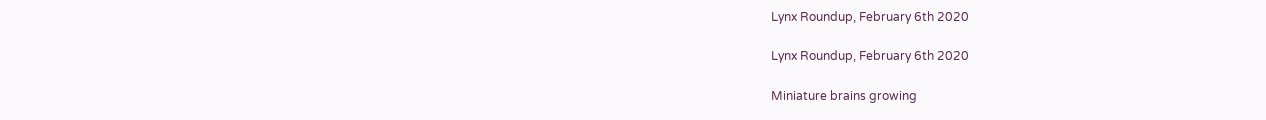Lynx Roundup, February 6th 2020

Lynx Roundup, February 6th 2020

Miniature brains growing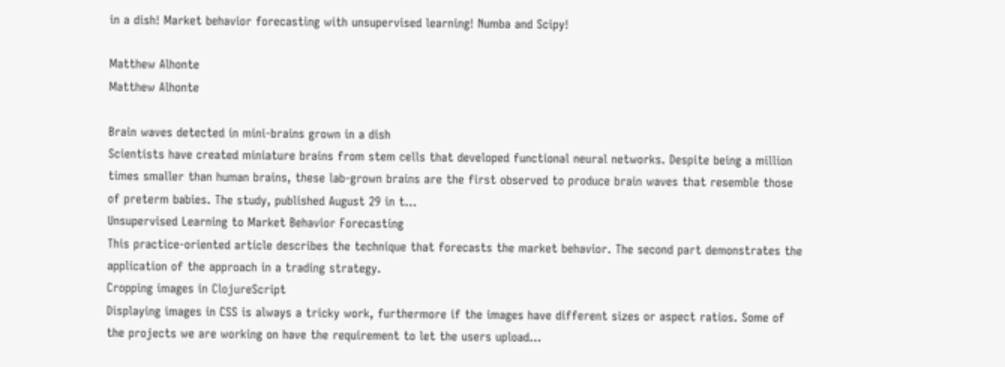in a dish! Market behavior forecasting with unsupervised learning! Numba and Scipy!

Matthew Alhonte
Matthew Alhonte

Brain waves detected in mini-brains grown in a dish
Scientists have created miniature brains from stem cells that developed functional neural networks. Despite being a million times smaller than human brains, these lab-grown brains are the first observed to produce brain waves that resemble those of preterm babies. The study, published August 29 in t…
Unsupervised Learning to Market Behavior Forecasting
This practice-oriented article describes the technique that forecasts the market behavior. The second part demonstrates the application of the approach in a trading strategy.
Cropping images in ClojureScript
Displaying images in CSS is always a tricky work, furthermore if the images have different sizes or aspect ratios. Some of the projects we are working on have the requirement to let the users upload…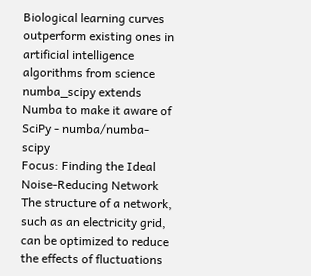Biological learning curves outperform existing ones in artificial intelligence algorithms from science
numba_scipy extends Numba to make it aware of SciPy - numba/numba-scipy
Focus: Finding the Ideal Noise-Reducing Network
The structure of a network, such as an electricity grid, can be optimized to reduce the effects of fluctuations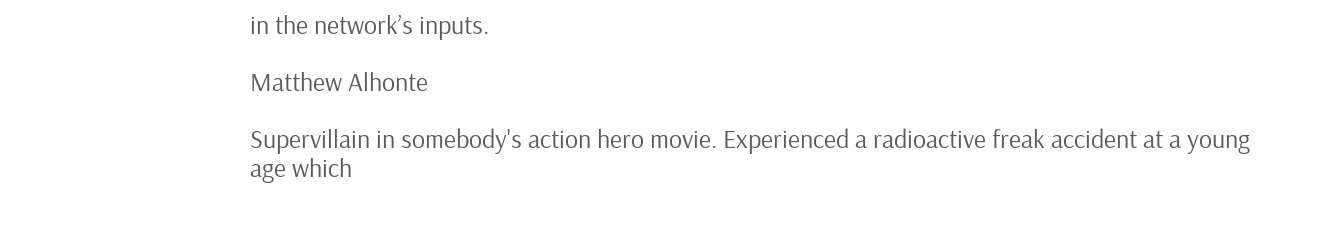in the network’s inputs.

Matthew Alhonte

Supervillain in somebody's action hero movie. Experienced a radioactive freak accident at a young age which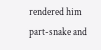rendered him part-snake and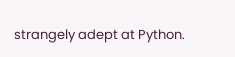strangely adept at Python.